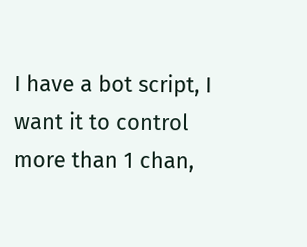I have a bot script, I want it to control more than 1 chan,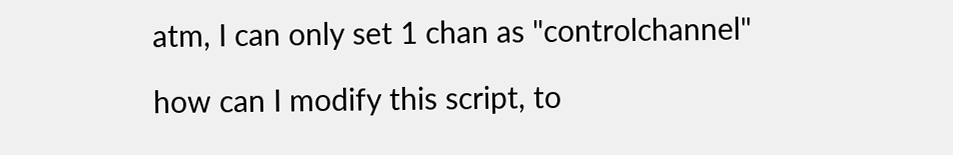atm, I can only set 1 chan as "controlchannel"

how can I modify this script, to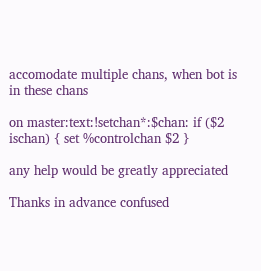accomodate multiple chans, when bot is in these chans

on master:text:!setchan*:$chan: if ($2 ischan) { set %controlchan $2 }

any help would be greatly appreciated

Thanks in advance confused